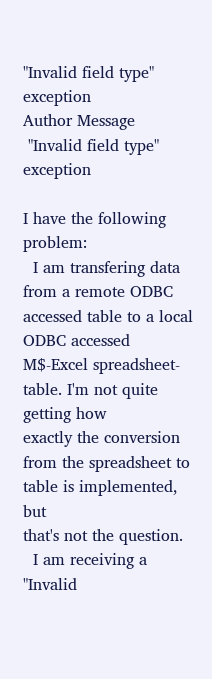"Invalid field type" exception
Author Message
 "Invalid field type" exception

I have the following problem:
  I am transfering data from a remote ODBC accessed table to a local
ODBC accessed M$-Excel spreadsheet-table. I'm not quite getting how
exactly the conversion from the spreadsheet to table is implemented, but
that's not the question.
  I am receiving a "Invalid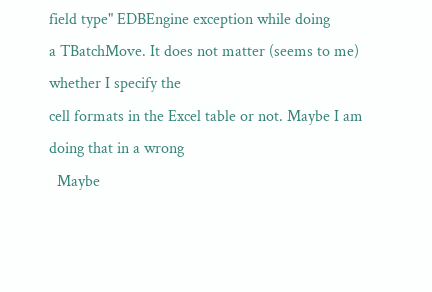field type" EDBEngine exception while doing
a TBatchMove. It does not matter (seems to me) whether I specify the
cell formats in the Excel table or not. Maybe I am doing that in a wrong
  Maybe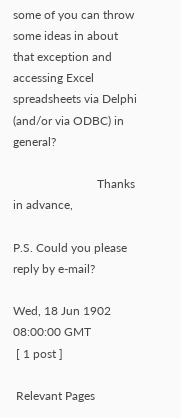some of you can throw some ideas in about that exception and
accessing Excel spreadsheets via Delphi (and/or via ODBC) in general?

                            Thanks in advance,

P.S. Could you please reply by e-mail?

Wed, 18 Jun 1902 08:00:00 GMT
 [ 1 post ]

 Relevant Pages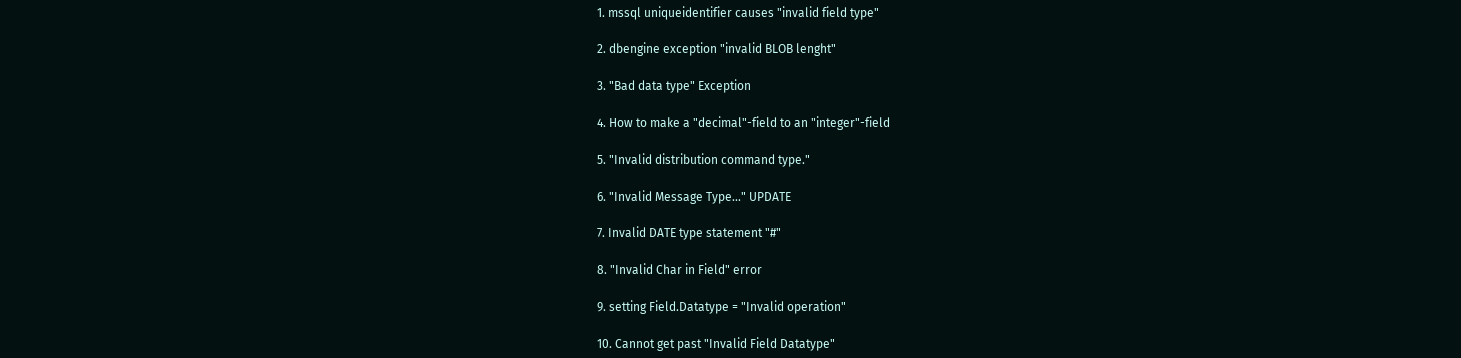1. mssql uniqueidentifier causes "invalid field type"

2. dbengine exception "invalid BLOB lenght"

3. "Bad data type" Exception

4. How to make a "decimal"-field to an "integer"-field

5. "Invalid distribution command type."

6. "Invalid Message Type..." UPDATE

7. Invalid DATE type statement "#"

8. "Invalid Char in Field" error

9. setting Field.Datatype = "Invalid operation"

10. Cannot get past "Invalid Field Datatype"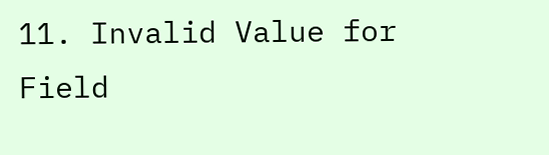11. Invalid Value for Field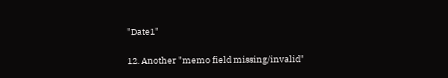"Date1"

12. Another "memo field missing/invalid"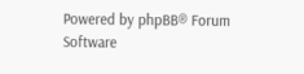Powered by phpBB® Forum Software